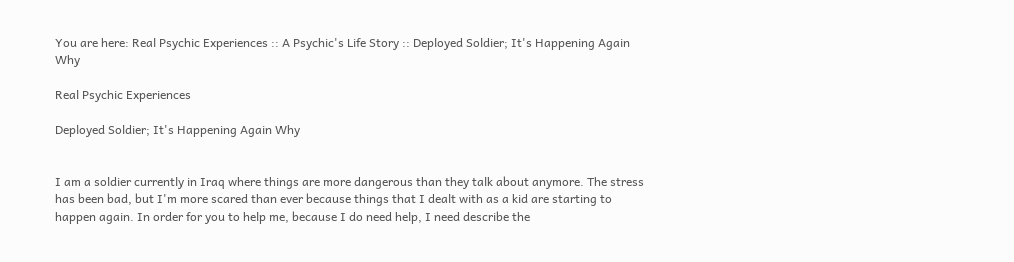You are here: Real Psychic Experiences :: A Psychic's Life Story :: Deployed Soldier; It's Happening Again Why

Real Psychic Experiences

Deployed Soldier; It's Happening Again Why


I am a soldier currently in Iraq where things are more dangerous than they talk about anymore. The stress has been bad, but I'm more scared than ever because things that I dealt with as a kid are starting to happen again. In order for you to help me, because I do need help, I need describe the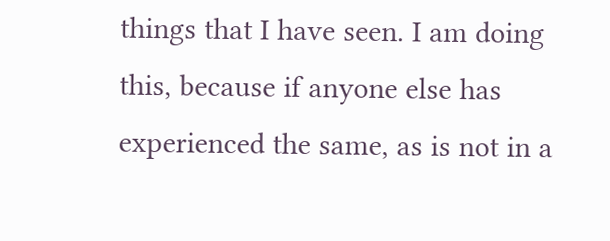things that I have seen. I am doing this, because if anyone else has experienced the same, as is not in a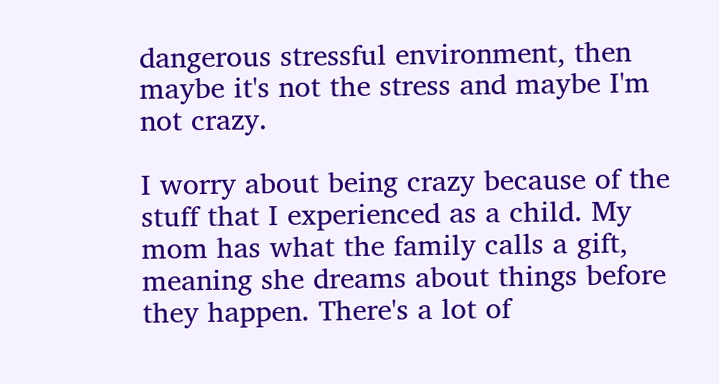dangerous stressful environment, then maybe it's not the stress and maybe I'm not crazy.

I worry about being crazy because of the stuff that I experienced as a child. My mom has what the family calls a gift, meaning she dreams about things before they happen. There's a lot of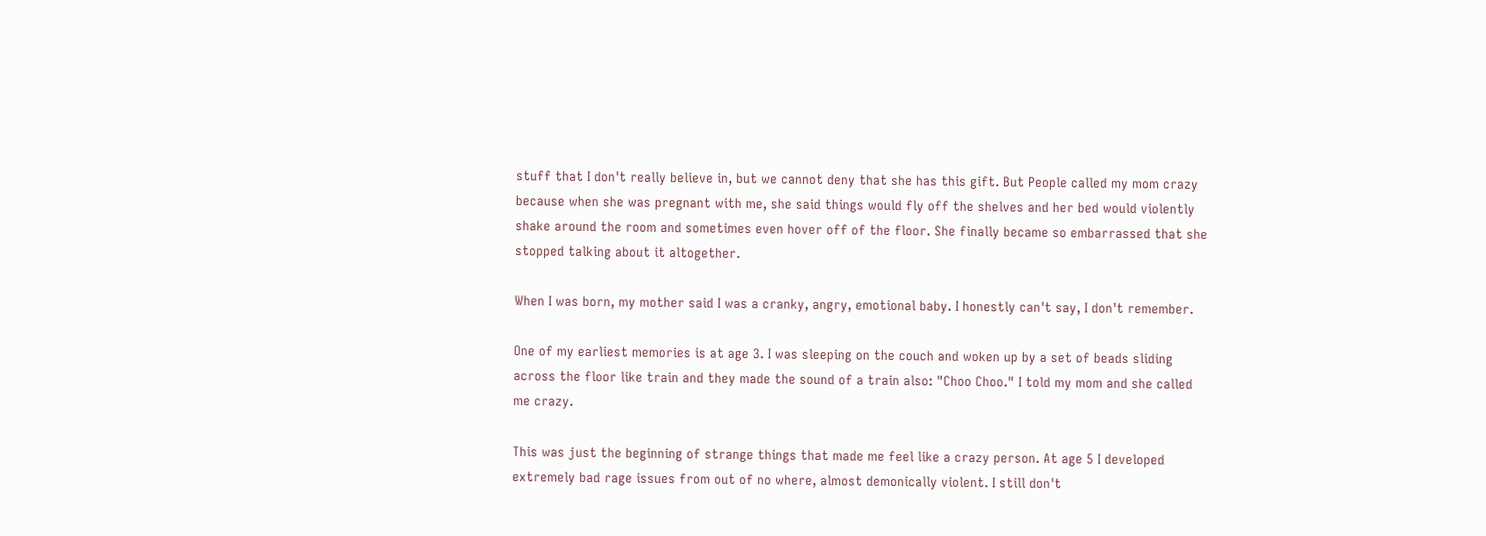stuff that I don't really believe in, but we cannot deny that she has this gift. But People called my mom crazy because when she was pregnant with me, she said things would fly off the shelves and her bed would violently shake around the room and sometimes even hover off of the floor. She finally became so embarrassed that she stopped talking about it altogether.

When I was born, my mother said I was a cranky, angry, emotional baby. I honestly can't say, I don't remember.

One of my earliest memories is at age 3. I was sleeping on the couch and woken up by a set of beads sliding across the floor like train and they made the sound of a train also: "Choo Choo." I told my mom and she called me crazy.

This was just the beginning of strange things that made me feel like a crazy person. At age 5 I developed extremely bad rage issues from out of no where, almost demonically violent. I still don't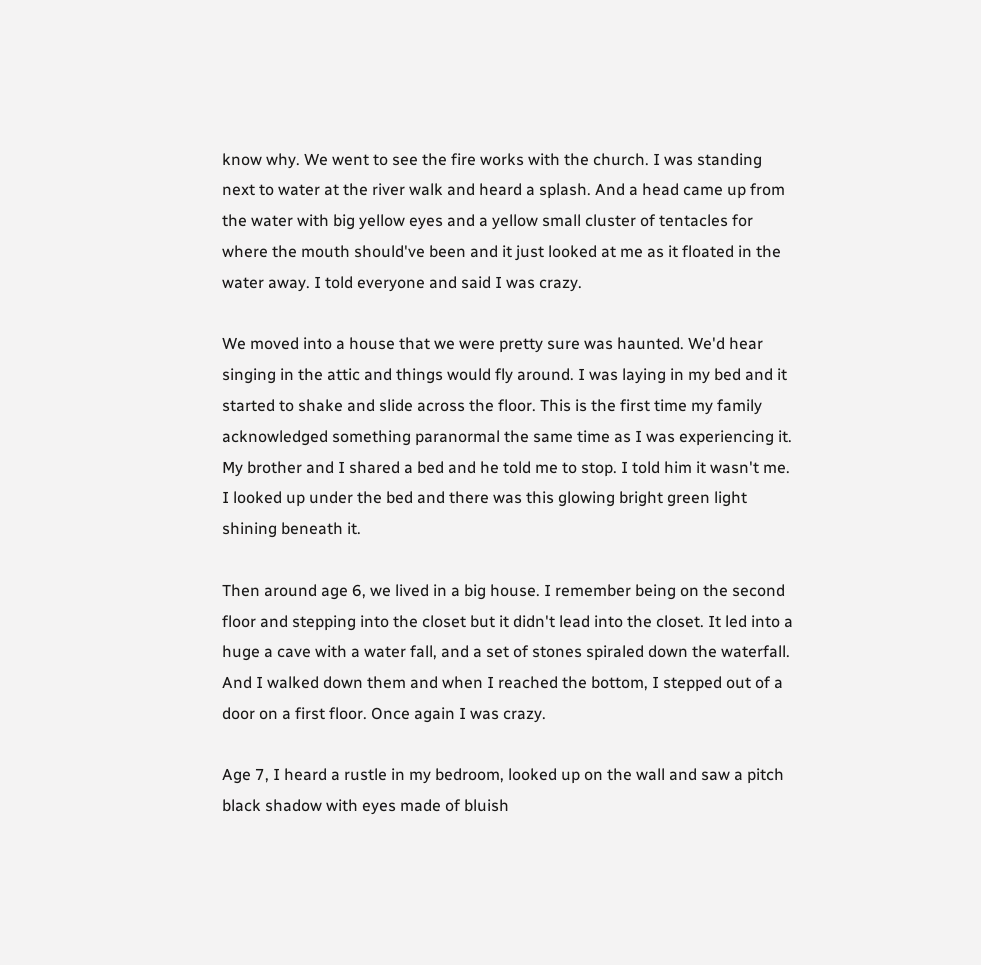know why. We went to see the fire works with the church. I was standing next to water at the river walk and heard a splash. And a head came up from the water with big yellow eyes and a yellow small cluster of tentacles for where the mouth should've been and it just looked at me as it floated in the water away. I told everyone and said I was crazy.

We moved into a house that we were pretty sure was haunted. We'd hear singing in the attic and things would fly around. I was laying in my bed and it started to shake and slide across the floor. This is the first time my family acknowledged something paranormal the same time as I was experiencing it. My brother and I shared a bed and he told me to stop. I told him it wasn't me. I looked up under the bed and there was this glowing bright green light shining beneath it.

Then around age 6, we lived in a big house. I remember being on the second floor and stepping into the closet but it didn't lead into the closet. It led into a huge a cave with a water fall, and a set of stones spiraled down the waterfall. And I walked down them and when I reached the bottom, I stepped out of a door on a first floor. Once again I was crazy.

Age 7, I heard a rustle in my bedroom, looked up on the wall and saw a pitch black shadow with eyes made of bluish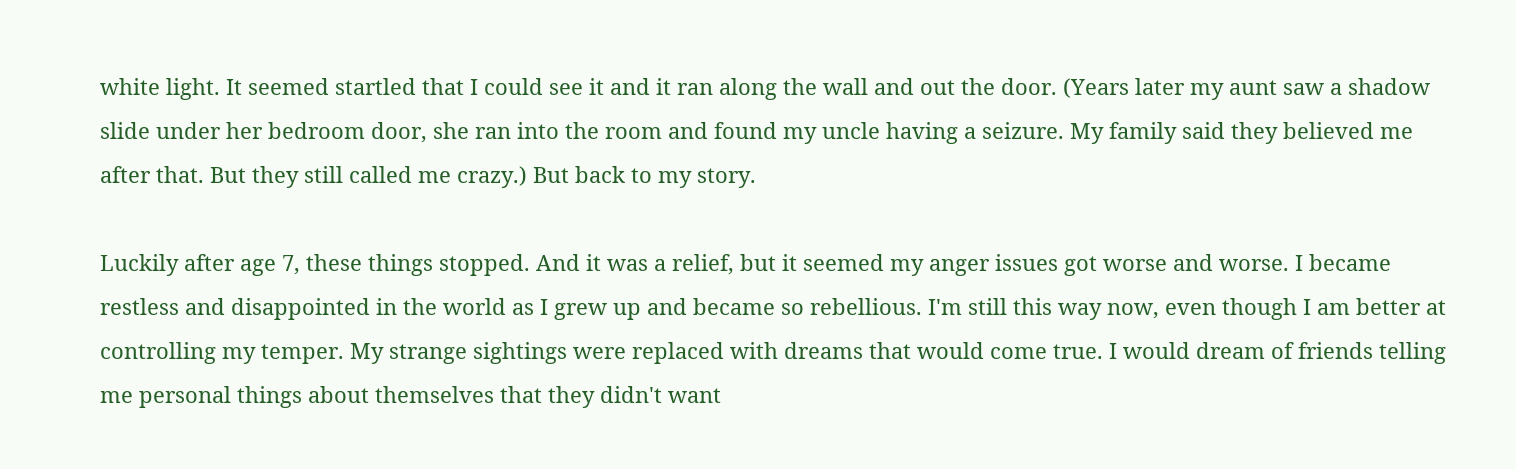white light. It seemed startled that I could see it and it ran along the wall and out the door. (Years later my aunt saw a shadow slide under her bedroom door, she ran into the room and found my uncle having a seizure. My family said they believed me after that. But they still called me crazy.) But back to my story.

Luckily after age 7, these things stopped. And it was a relief, but it seemed my anger issues got worse and worse. I became restless and disappointed in the world as I grew up and became so rebellious. I'm still this way now, even though I am better at controlling my temper. My strange sightings were replaced with dreams that would come true. I would dream of friends telling me personal things about themselves that they didn't want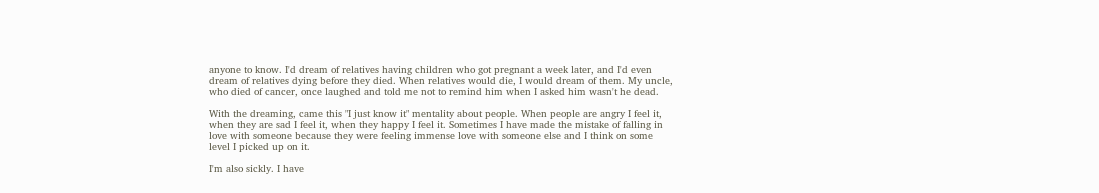anyone to know. I'd dream of relatives having children who got pregnant a week later, and I'd even dream of relatives dying before they died. When relatives would die, I would dream of them. My uncle, who died of cancer, once laughed and told me not to remind him when I asked him wasn't he dead.

With the dreaming, came this "I just know it" mentality about people. When people are angry I feel it, when they are sad I feel it, when they happy I feel it. Sometimes I have made the mistake of falling in love with someone because they were feeling immense love with someone else and I think on some level I picked up on it.

I'm also sickly. I have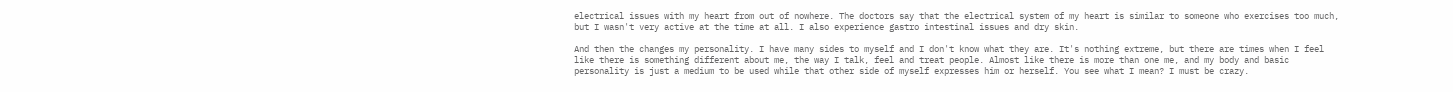electrical issues with my heart from out of nowhere. The doctors say that the electrical system of my heart is similar to someone who exercises too much, but I wasn't very active at the time at all. I also experience gastro intestinal issues and dry skin.

And then the changes my personality. I have many sides to myself and I don't know what they are. It's nothing extreme, but there are times when I feel like there is something different about me, the way I talk, feel and treat people. Almost like there is more than one me, and my body and basic personality is just a medium to be used while that other side of myself expresses him or herself. You see what I mean? I must be crazy.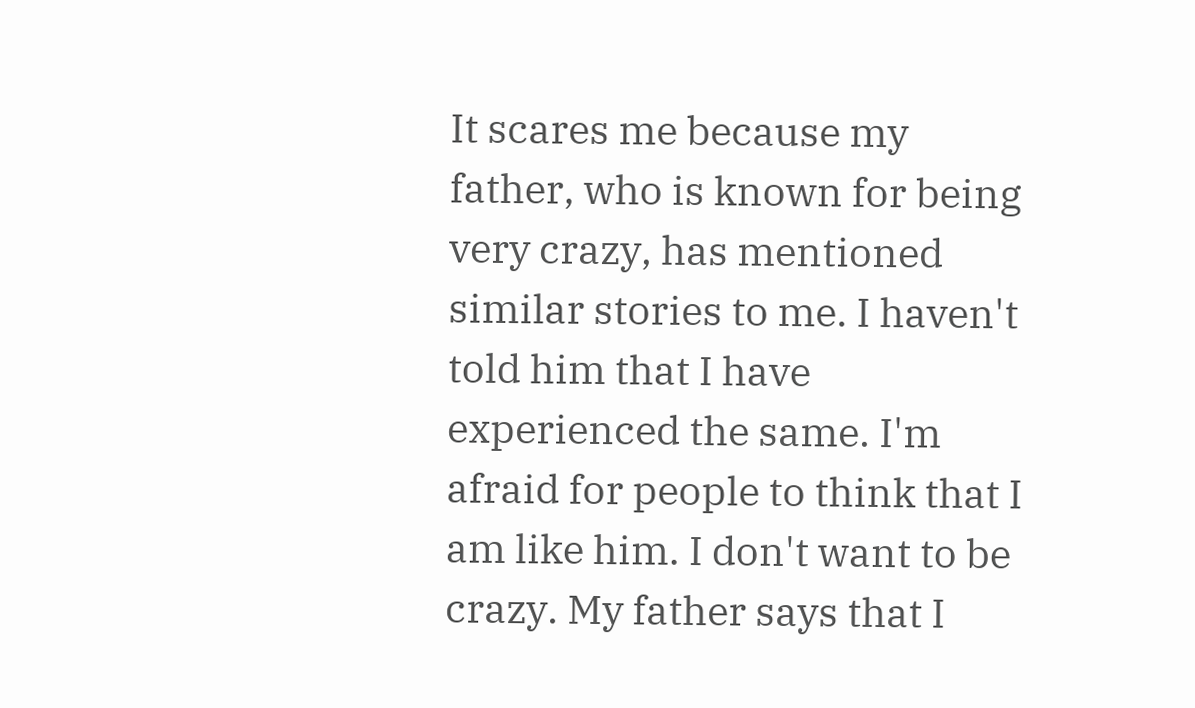It scares me because my father, who is known for being very crazy, has mentioned similar stories to me. I haven't told him that I have experienced the same. I'm afraid for people to think that I am like him. I don't want to be crazy. My father says that I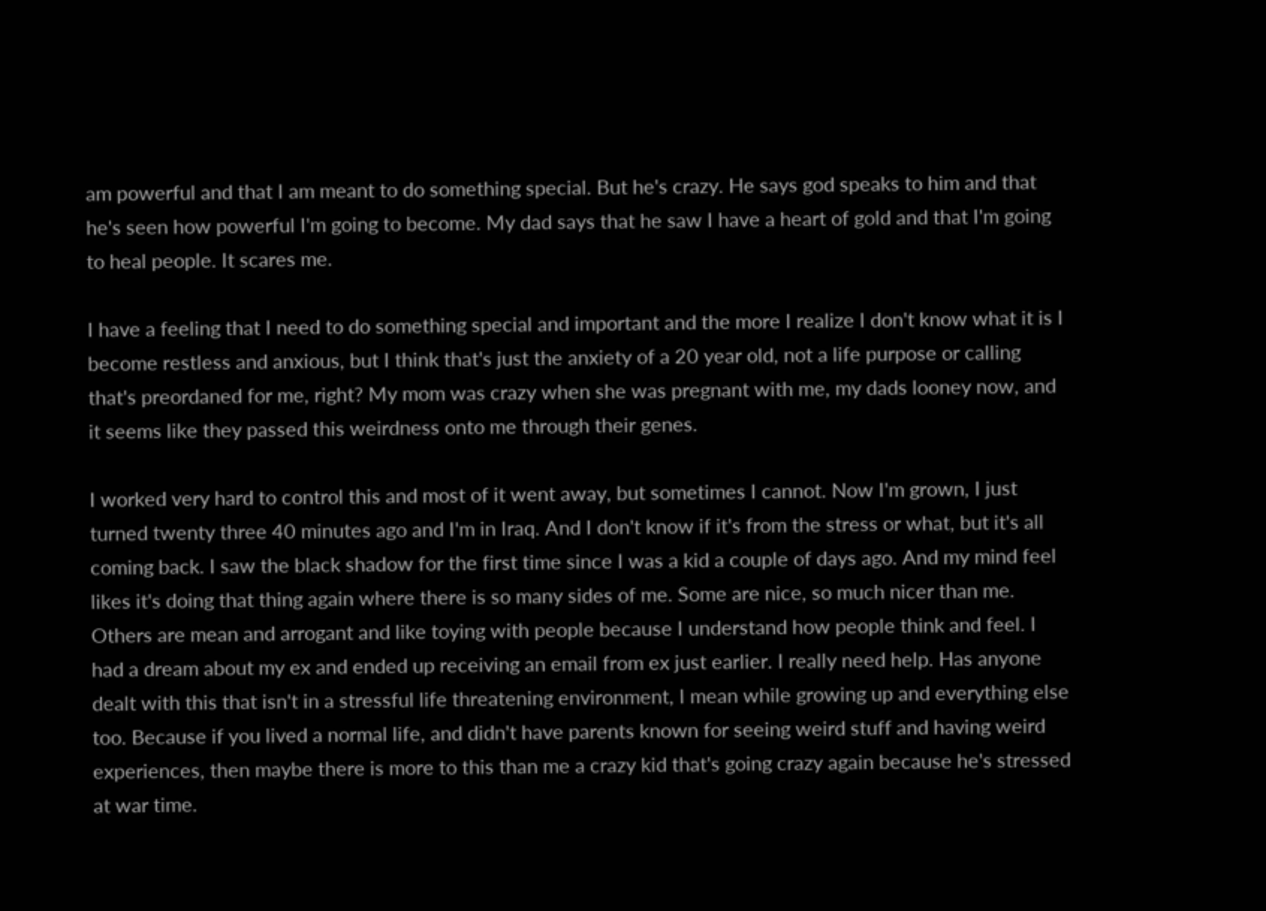am powerful and that I am meant to do something special. But he's crazy. He says god speaks to him and that he's seen how powerful I'm going to become. My dad says that he saw I have a heart of gold and that I'm going to heal people. It scares me.

I have a feeling that I need to do something special and important and the more I realize I don't know what it is I become restless and anxious, but I think that's just the anxiety of a 20 year old, not a life purpose or calling that's preordaned for me, right? My mom was crazy when she was pregnant with me, my dads looney now, and it seems like they passed this weirdness onto me through their genes.

I worked very hard to control this and most of it went away, but sometimes I cannot. Now I'm grown, I just turned twenty three 40 minutes ago and I'm in Iraq. And I don't know if it's from the stress or what, but it's all coming back. I saw the black shadow for the first time since I was a kid a couple of days ago. And my mind feel likes it's doing that thing again where there is so many sides of me. Some are nice, so much nicer than me. Others are mean and arrogant and like toying with people because I understand how people think and feel. I had a dream about my ex and ended up receiving an email from ex just earlier. I really need help. Has anyone dealt with this that isn't in a stressful life threatening environment, I mean while growing up and everything else too. Because if you lived a normal life, and didn't have parents known for seeing weird stuff and having weird experiences, then maybe there is more to this than me a crazy kid that's going crazy again because he's stressed at war time.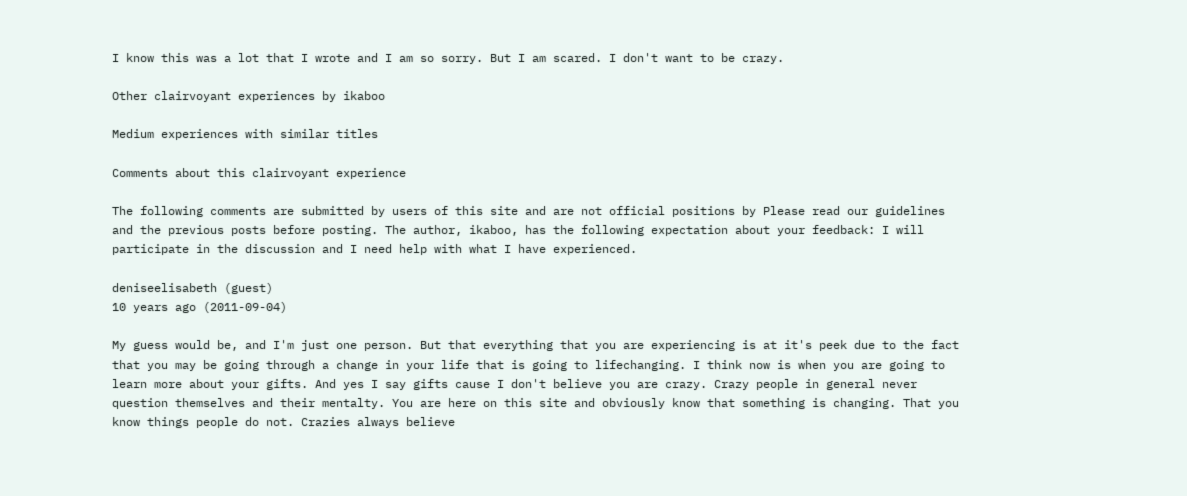I know this was a lot that I wrote and I am so sorry. But I am scared. I don't want to be crazy.

Other clairvoyant experiences by ikaboo

Medium experiences with similar titles

Comments about this clairvoyant experience

The following comments are submitted by users of this site and are not official positions by Please read our guidelines and the previous posts before posting. The author, ikaboo, has the following expectation about your feedback: I will participate in the discussion and I need help with what I have experienced.

deniseelisabeth (guest)
10 years ago (2011-09-04)

My guess would be, and I'm just one person. But that everything that you are experiencing is at it's peek due to the fact that you may be going through a change in your life that is going to lifechanging. I think now is when you are going to learn more about your gifts. And yes I say gifts cause I don't believe you are crazy. Crazy people in general never question themselves and their mentalty. You are here on this site and obviously know that something is changing. That you know things people do not. Crazies always believe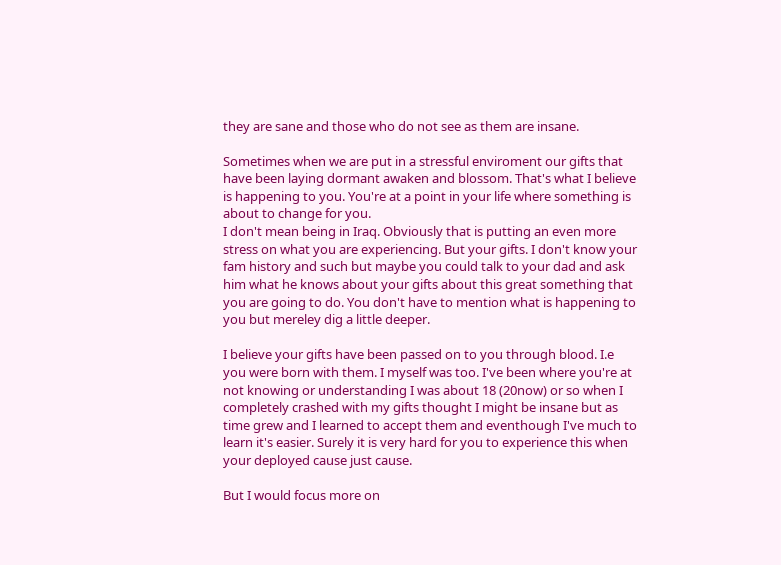they are sane and those who do not see as them are insane.

Sometimes when we are put in a stressful enviroment our gifts that have been laying dormant awaken and blossom. That's what I believe is happening to you. You're at a point in your life where something is about to change for you.
I don't mean being in Iraq. Obviously that is putting an even more stress on what you are experiencing. But your gifts. I don't know your fam history and such but maybe you could talk to your dad and ask him what he knows about your gifts about this great something that you are going to do. You don't have to mention what is happening to you but mereley dig a little deeper.

I believe your gifts have been passed on to you through blood. I.e you were born with them. I myself was too. I've been where you're at not knowing or understanding I was about 18 (20now) or so when I completely crashed with my gifts thought I might be insane but as time grew and I learned to accept them and eventhough I've much to learn it's easier. Surely it is very hard for you to experience this when your deployed cause just cause.

But I would focus more on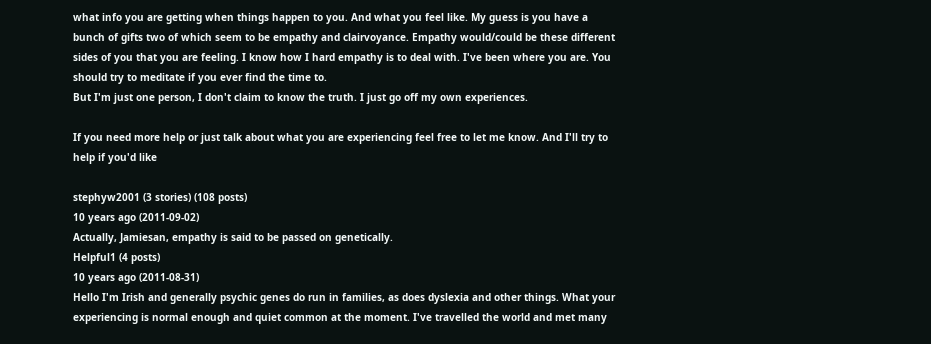what info you are getting when things happen to you. And what you feel like. My guess is you have a bunch of gifts two of which seem to be empathy and clairvoyance. Empathy would/could be these different sides of you that you are feeling. I know how I hard empathy is to deal with. I've been where you are. You should try to meditate if you ever find the time to.
But I'm just one person, I don't claim to know the truth. I just go off my own experiences.

If you need more help or just talk about what you are experiencing feel free to let me know. And I'll try to help if you'd like

stephyw2001 (3 stories) (108 posts)
10 years ago (2011-09-02)
Actually, Jamiesan, empathy is said to be passed on genetically.
Helpful1 (4 posts)
10 years ago (2011-08-31)
Hello I'm Irish and generally psychic genes do run in families, as does dyslexia and other things. What your experiencing is normal enough and quiet common at the moment. I've travelled the world and met many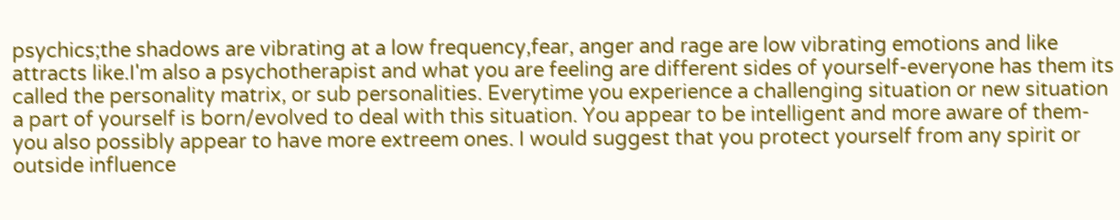psychics;the shadows are vibrating at a low frequency,fear, anger and rage are low vibrating emotions and like attracts like.I'm also a psychotherapist and what you are feeling are different sides of yourself-everyone has them its called the personality matrix, or sub personalities. Everytime you experience a challenging situation or new situation a part of yourself is born/evolved to deal with this situation. You appear to be intelligent and more aware of them-you also possibly appear to have more extreem ones. I would suggest that you protect yourself from any spirit or outside influence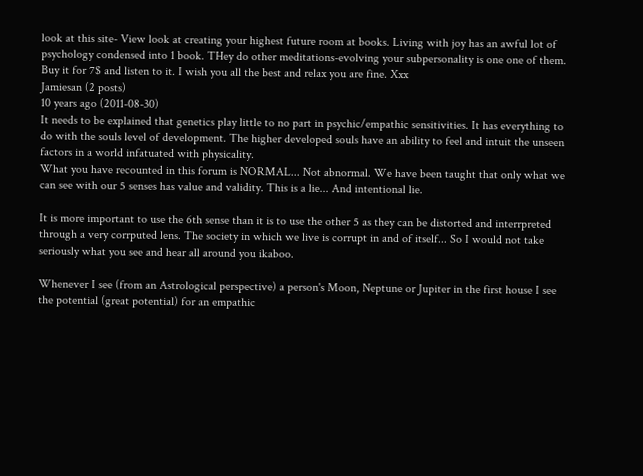look at this site- View look at creating your highest future room at books. Living with joy has an awful lot of psychology condensed into 1 book. THey do other meditations-evolving your subpersonality is one one of them. Buy it for 7$ and listen to it. I wish you all the best and relax you are fine. Xxx
Jamiesan (2 posts)
10 years ago (2011-08-30)
It needs to be explained that genetics play little to no part in psychic/empathic sensitivities. It has everything to do with the souls level of development. The higher developed souls have an ability to feel and intuit the unseen factors in a world infatuated with physicality.
What you have recounted in this forum is NORMAL... Not abnormal. We have been taught that only what we can see with our 5 senses has value and validity. This is a lie... And intentional lie.

It is more important to use the 6th sense than it is to use the other 5 as they can be distorted and interrpreted through a very corrputed lens. The society in which we live is corrupt in and of itself... So I would not take seriously what you see and hear all around you ikaboo.

Whenever I see (from an Astrological perspective) a person's Moon, Neptune or Jupiter in the first house I see the potential (great potential) for an empathic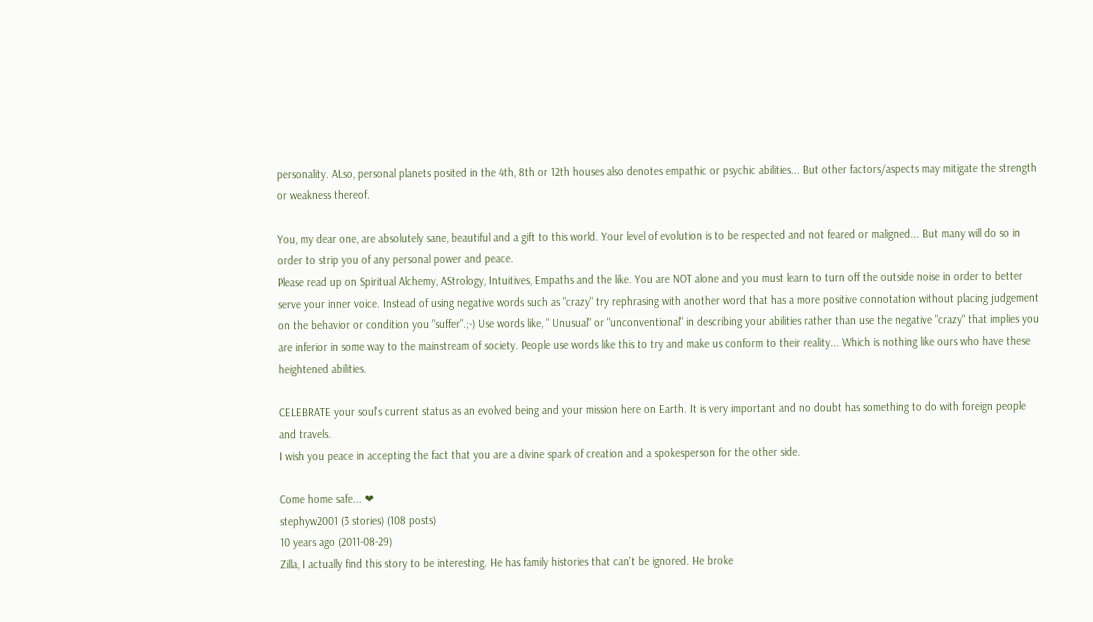personality. ALso, personal planets posited in the 4th, 8th or 12th houses also denotes empathic or psychic abilities... But other factors/aspects may mitigate the strength or weakness thereof.

You, my dear one, are absolutely sane, beautiful and a gift to this world. Your level of evolution is to be respected and not feared or maligned... But many will do so in order to strip you of any personal power and peace.
Please read up on Spiritual Alchemy, AStrology, Intuitives, Empaths and the like. You are NOT alone and you must learn to turn off the outside noise in order to better serve your inner voice. Instead of using negative words such as "crazy" try rephrasing with another word that has a more positive connotation without placing judgement on the behavior or condition you "suffer".;-) Use words like, " Unusual" or "unconventional" in describing your abilities rather than use the negative "crazy" that implies you are inferior in some way to the mainstream of society. People use words like this to try and make us conform to their reality... Which is nothing like ours who have these heightened abilities.

CELEBRATE your soul's current status as an evolved being and your mission here on Earth. It is very important and no doubt has something to do with foreign people and travels.
I wish you peace in accepting the fact that you are a divine spark of creation and a spokesperson for the other side.

Come home safe... ❤
stephyw2001 (3 stories) (108 posts)
10 years ago (2011-08-29)
Zilla, I actually find this story to be interesting. He has family histories that can't be ignored. He broke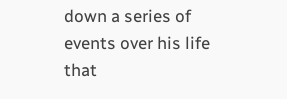down a series of events over his life that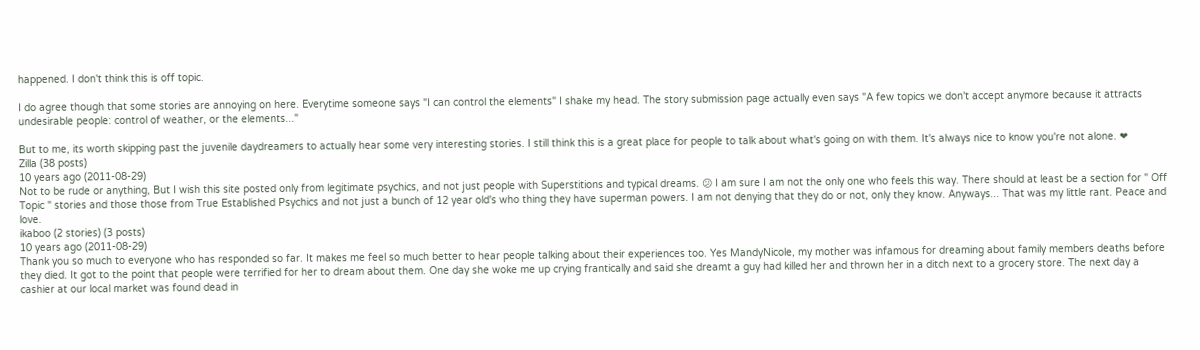happened. I don't think this is off topic.

I do agree though that some stories are annoying on here. Everytime someone says "I can control the elements" I shake my head. The story submission page actually even says "A few topics we don't accept anymore because it attracts undesirable people: control of weather, or the elements..."

But to me, its worth skipping past the juvenile daydreamers to actually hear some very interesting stories. I still think this is a great place for people to talk about what's going on with them. It's always nice to know you're not alone. ❤
Zilla (38 posts)
10 years ago (2011-08-29)
Not to be rude or anything, But I wish this site posted only from legitimate psychics, and not just people with Superstitions and typical dreams. 😕 I am sure I am not the only one who feels this way. There should at least be a section for " Off Topic " stories and those those from True Established Psychics and not just a bunch of 12 year old's who thing they have superman powers. I am not denying that they do or not, only they know. Anyways... That was my little rant. Peace and love.
ikaboo (2 stories) (3 posts)
10 years ago (2011-08-29)
Thank you so much to everyone who has responded so far. It makes me feel so much better to hear people talking about their experiences too. Yes MandyNicole, my mother was infamous for dreaming about family members deaths before they died. It got to the point that people were terrified for her to dream about them. One day she woke me up crying frantically and said she dreamt a guy had killed her and thrown her in a ditch next to a grocery store. The next day a cashier at our local market was found dead in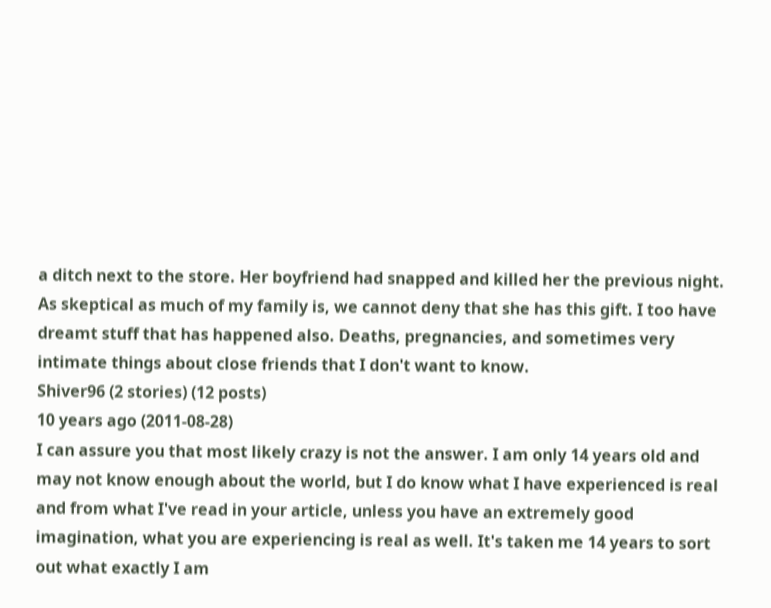a ditch next to the store. Her boyfriend had snapped and killed her the previous night. As skeptical as much of my family is, we cannot deny that she has this gift. I too have dreamt stuff that has happened also. Deaths, pregnancies, and sometimes very intimate things about close friends that I don't want to know.
Shiver96 (2 stories) (12 posts)
10 years ago (2011-08-28)
I can assure you that most likely crazy is not the answer. I am only 14 years old and may not know enough about the world, but I do know what I have experienced is real and from what I've read in your article, unless you have an extremely good imagination, what you are experiencing is real as well. It's taken me 14 years to sort out what exactly I am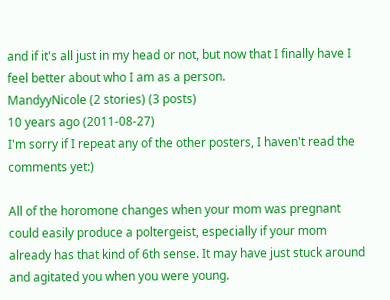and if it's all just in my head or not, but now that I finally have I feel better about who I am as a person.
MandyyNicole (2 stories) (3 posts)
10 years ago (2011-08-27)
I'm sorry if I repeat any of the other posters, I haven't read the comments yet:)

All of the horomone changes when your mom was pregnant could easily produce a poltergeist, especially if your mom already has that kind of 6th sense. It may have just stuck around and agitated you when you were young.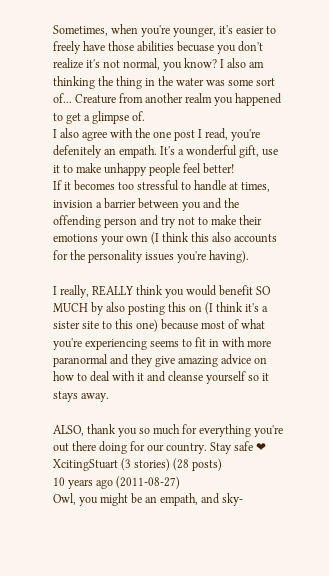Sometimes, when you're younger, it's easier to freely have those abilities becuase you don't realize it's not normal, you know? I also am thinking the thing in the water was some sort of... Creature from another realm you happened to get a glimpse of.
I also agree with the one post I read, you're defenitely an empath. It's a wonderful gift, use it to make unhappy people feel better!
If it becomes too stressful to handle at times, invision a barrier between you and the offending person and try not to make their emotions your own (I think this also accounts for the personality issues you're having).

I really, REALLY think you would benefit SO MUCH by also posting this on (I think it's a sister site to this one) because most of what you're experiencing seems to fit in with more paranormal and they give amazing advice on how to deal with it and cleanse yourself so it stays away.

ALSO, thank you so much for everything you're out there doing for our country. Stay safe ❤
XcitingStuart (3 stories) (28 posts)
10 years ago (2011-08-27)
Owl, you might be an empath, and sky-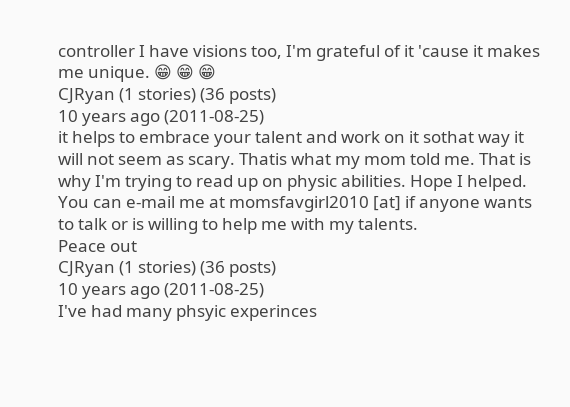controller I have visions too, I'm grateful of it 'cause it makes me unique. 😁 😁 😁
CJRyan (1 stories) (36 posts)
10 years ago (2011-08-25)
it helps to embrace your talent and work on it sothat way it will not seem as scary. Thatis what my mom told me. That is why I'm trying to read up on physic abilities. Hope I helped. You can e-mail me at momsfavgirl2010 [at] if anyone wants to talk or is willing to help me with my talents.
Peace out
CJRyan (1 stories) (36 posts)
10 years ago (2011-08-25)
I've had many phsyic experinces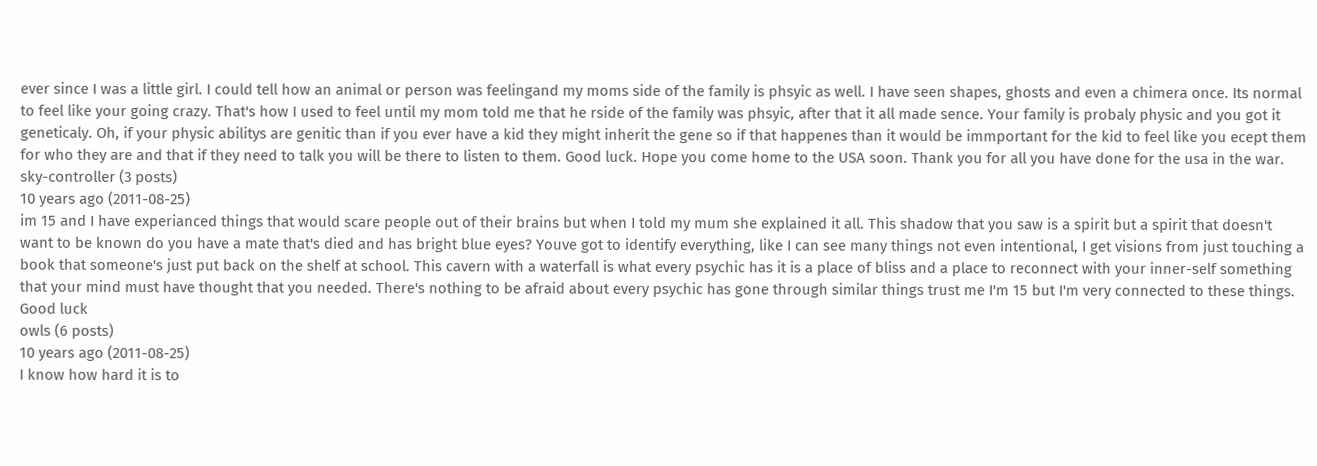ever since I was a little girl. I could tell how an animal or person was feelingand my moms side of the family is phsyic as well. I have seen shapes, ghosts and even a chimera once. Its normal to feel like your going crazy. That's how I used to feel until my mom told me that he rside of the family was phsyic, after that it all made sence. Your family is probaly physic and you got it geneticaly. Oh, if your physic abilitys are genitic than if you ever have a kid they might inherit the gene so if that happenes than it would be immportant for the kid to feel like you ecept them for who they are and that if they need to talk you will be there to listen to them. Good luck. Hope you come home to the USA soon. Thank you for all you have done for the usa in the war.
sky-controller (3 posts)
10 years ago (2011-08-25)
im 15 and I have experianced things that would scare people out of their brains but when I told my mum she explained it all. This shadow that you saw is a spirit but a spirit that doesn't want to be known do you have a mate that's died and has bright blue eyes? Youve got to identify everything, like I can see many things not even intentional, I get visions from just touching a book that someone's just put back on the shelf at school. This cavern with a waterfall is what every psychic has it is a place of bliss and a place to reconnect with your inner-self something that your mind must have thought that you needed. There's nothing to be afraid about every psychic has gone through similar things trust me I'm 15 but I'm very connected to these things. Good luck
owls (6 posts)
10 years ago (2011-08-25)
I know how hard it is to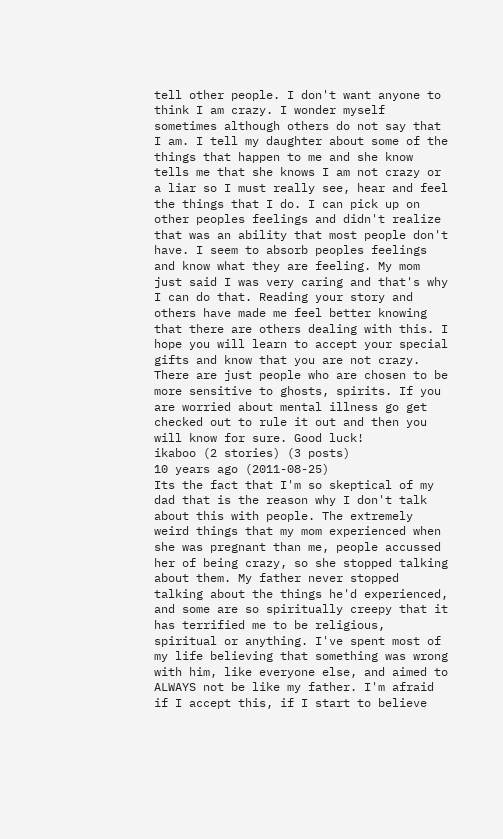tell other people. I don't want anyone to think I am crazy. I wonder myself sometimes although others do not say that I am. I tell my daughter about some of the things that happen to me and she know tells me that she knows I am not crazy or a liar so I must really see, hear and feel the things that I do. I can pick up on other peoples feelings and didn't realize that was an ability that most people don't have. I seem to absorb peoples feelings and know what they are feeling. My mom just said I was very caring and that's why I can do that. Reading your story and others have made me feel better knowing that there are others dealing with this. I hope you will learn to accept your special gifts and know that you are not crazy. There are just people who are chosen to be more sensitive to ghosts, spirits. If you are worried about mental illness go get checked out to rule it out and then you will know for sure. Good luck!
ikaboo (2 stories) (3 posts)
10 years ago (2011-08-25)
Its the fact that I'm so skeptical of my dad that is the reason why I don't talk about this with people. The extremely weird things that my mom experienced when she was pregnant than me, people accussed her of being crazy, so she stopped talking about them. My father never stopped talking about the things he'd experienced, and some are so spiritually creepy that it has terrified me to be religious, spiritual or anything. I've spent most of my life believing that something was wrong with him, like everyone else, and aimed to ALWAYS not be like my father. I'm afraid if I accept this, if I start to believe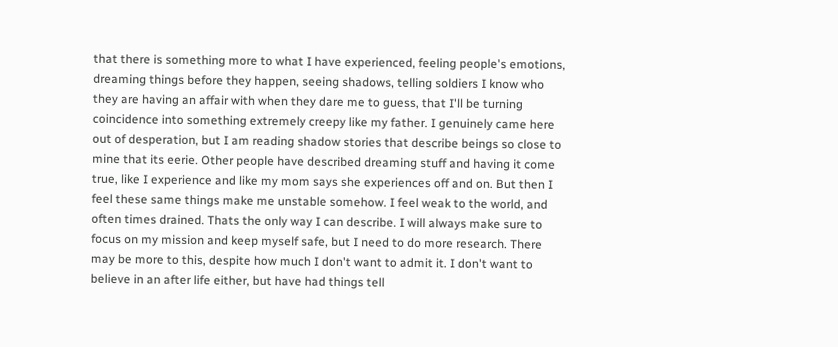that there is something more to what I have experienced, feeling people's emotions, dreaming things before they happen, seeing shadows, telling soldiers I know who they are having an affair with when they dare me to guess, that I'll be turning coincidence into something extremely creepy like my father. I genuinely came here out of desperation, but I am reading shadow stories that describe beings so close to mine that its eerie. Other people have described dreaming stuff and having it come true, like I experience and like my mom says she experiences off and on. But then I feel these same things make me unstable somehow. I feel weak to the world, and often times drained. Thats the only way I can describe. I will always make sure to focus on my mission and keep myself safe, but I need to do more research. There may be more to this, despite how much I don't want to admit it. I don't want to believe in an after life either, but have had things tell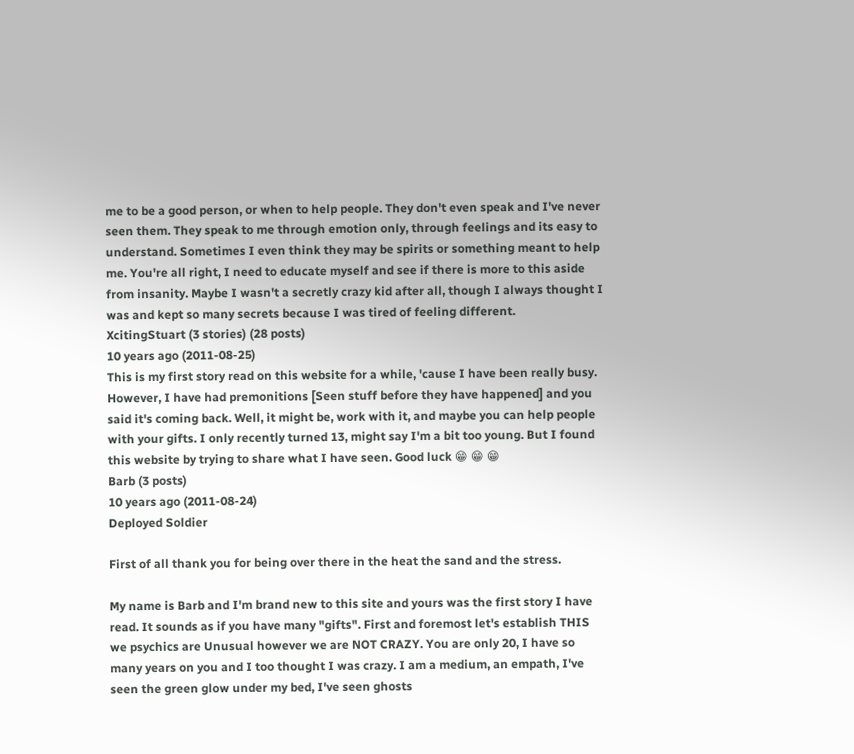me to be a good person, or when to help people. They don't even speak and I've never seen them. They speak to me through emotion only, through feelings and its easy to understand. Sometimes I even think they may be spirits or something meant to help me. You're all right, I need to educate myself and see if there is more to this aside from insanity. Maybe I wasn't a secretly crazy kid after all, though I always thought I was and kept so many secrets because I was tired of feeling different.
XcitingStuart (3 stories) (28 posts)
10 years ago (2011-08-25)
This is my first story read on this website for a while, 'cause I have been really busy. However, I have had premonitions [Seen stuff before they have happened] and you said it's coming back. Well, it might be, work with it, and maybe you can help people with your gifts. I only recently turned 13, might say I'm a bit too young. But I found this website by trying to share what I have seen. Good luck 😁 😁 😁
Barb (3 posts)
10 years ago (2011-08-24)
Deployed Soldier

First of all thank you for being over there in the heat the sand and the stress.

My name is Barb and I'm brand new to this site and yours was the first story I have read. It sounds as if you have many "gifts". First and foremost let's establish THIS we psychics are Unusual however we are NOT CRAZY. You are only 20, I have so many years on you and I too thought I was crazy. I am a medium, an empath, I've seen the green glow under my bed, I've seen ghosts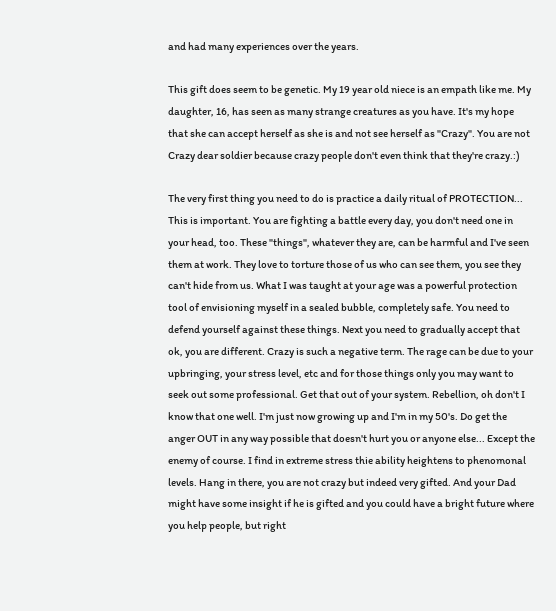and had many experiences over the years.

This gift does seem to be genetic. My 19 year old niece is an empath like me. My daughter, 16, has seen as many strange creatures as you have. It's my hope that she can accept herself as she is and not see herself as "Crazy". You are not Crazy dear soldier because crazy people don't even think that they're crazy.:)

The very first thing you need to do is practice a daily ritual of PROTECTION... This is important. You are fighting a battle every day, you don't need one in your head, too. These "things", whatever they are, can be harmful and I've seen them at work. They love to torture those of us who can see them, you see they can't hide from us. What I was taught at your age was a powerful protection tool of envisioning myself in a sealed bubble, completely safe. You need to defend yourself against these things. Next you need to gradually accept that ok, you are different. Crazy is such a negative term. The rage can be due to your upbringing, your stress level, etc and for those things only you may want to seek out some professional. Get that out of your system. Rebellion, oh don't I know that one well. I'm just now growing up and I'm in my 50's. Do get the anger OUT in any way possible that doesn't hurt you or anyone else... Except the enemy of course. I find in extreme stress thie ability heightens to phenomonal levels. Hang in there, you are not crazy but indeed very gifted. And your Dad might have some insight if he is gifted and you could have a bright future where you help people, but right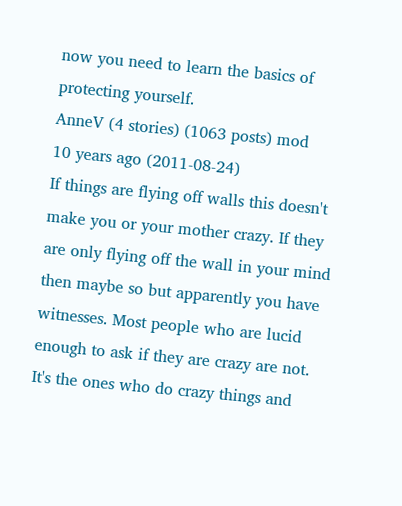now you need to learn the basics of protecting yourself.
AnneV (4 stories) (1063 posts) mod
10 years ago (2011-08-24)
If things are flying off walls this doesn't make you or your mother crazy. If they are only flying off the wall in your mind then maybe so but apparently you have witnesses. Most people who are lucid enough to ask if they are crazy are not. It's the ones who do crazy things and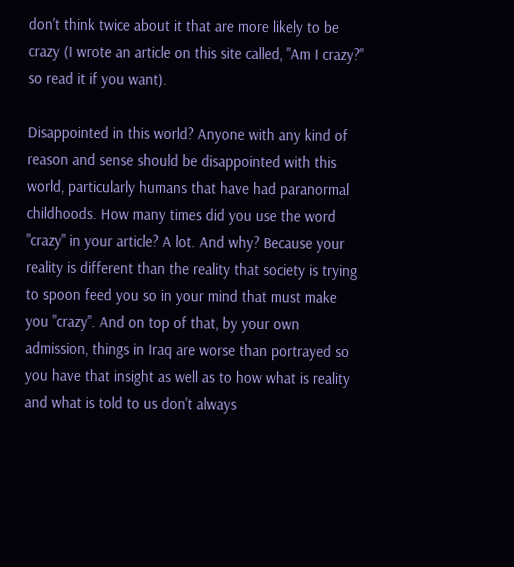don't think twice about it that are more likely to be crazy (I wrote an article on this site called, "Am I crazy?" so read it if you want).

Disappointed in this world? Anyone with any kind of reason and sense should be disappointed with this world, particularly humans that have had paranormal childhoods. How many times did you use the word "crazy" in your article? A lot. And why? Because your reality is different than the reality that society is trying to spoon feed you so in your mind that must make you "crazy". And on top of that, by your own admission, things in Iraq are worse than portrayed so you have that insight as well as to how what is reality and what is told to us don't always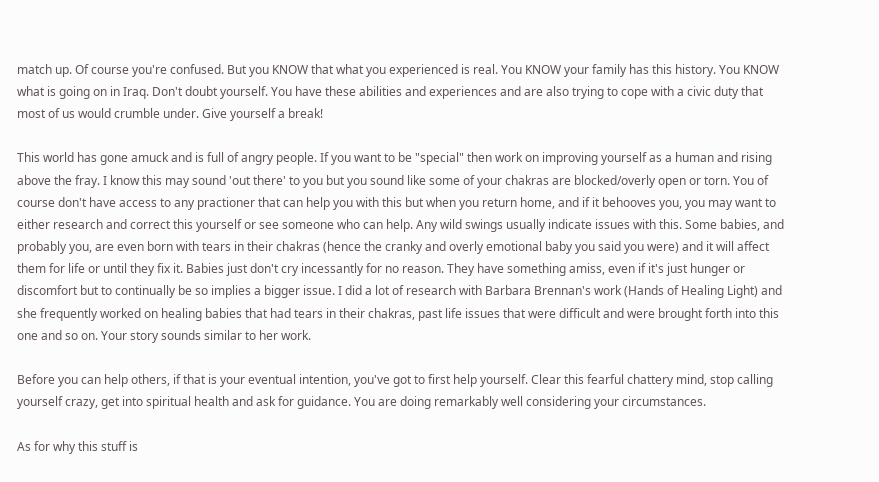match up. Of course you're confused. But you KNOW that what you experienced is real. You KNOW your family has this history. You KNOW what is going on in Iraq. Don't doubt yourself. You have these abilities and experiences and are also trying to cope with a civic duty that most of us would crumble under. Give yourself a break!

This world has gone amuck and is full of angry people. If you want to be "special" then work on improving yourself as a human and rising above the fray. I know this may sound 'out there' to you but you sound like some of your chakras are blocked/overly open or torn. You of course don't have access to any practioner that can help you with this but when you return home, and if it behooves you, you may want to either research and correct this yourself or see someone who can help. Any wild swings usually indicate issues with this. Some babies, and probably you, are even born with tears in their chakras (hence the cranky and overly emotional baby you said you were) and it will affect them for life or until they fix it. Babies just don't cry incessantly for no reason. They have something amiss, even if it's just hunger or discomfort but to continually be so implies a bigger issue. I did a lot of research with Barbara Brennan's work (Hands of Healing Light) and she frequently worked on healing babies that had tears in their chakras, past life issues that were difficult and were brought forth into this one and so on. Your story sounds similar to her work.

Before you can help others, if that is your eventual intention, you've got to first help yourself. Clear this fearful chattery mind, stop calling yourself crazy, get into spiritual health and ask for guidance. You are doing remarkably well considering your circumstances.

As for why this stuff is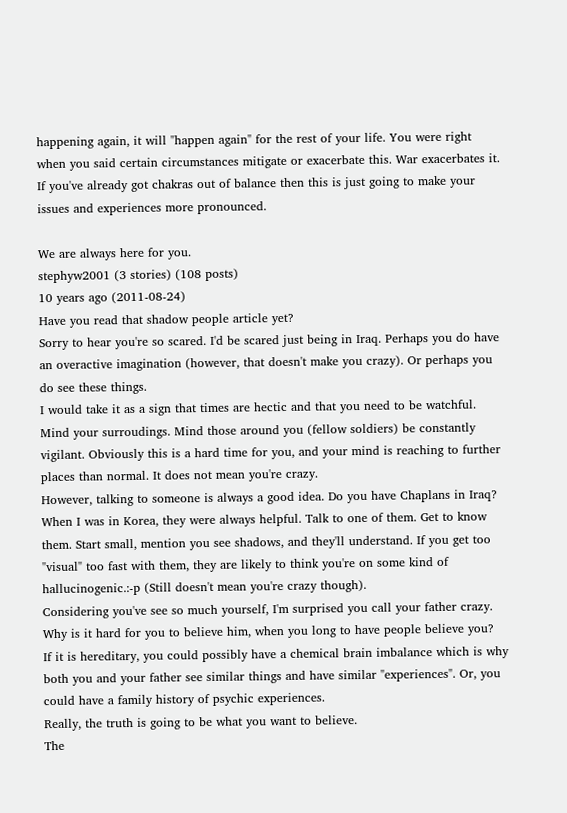happening again, it will "happen again" for the rest of your life. You were right when you said certain circumstances mitigate or exacerbate this. War exacerbates it. If you've already got chakras out of balance then this is just going to make your issues and experiences more pronounced.

We are always here for you.
stephyw2001 (3 stories) (108 posts)
10 years ago (2011-08-24)
Have you read that shadow people article yet?
Sorry to hear you're so scared. I'd be scared just being in Iraq. Perhaps you do have an overactive imagination (however, that doesn't make you crazy). Or perhaps you do see these things.
I would take it as a sign that times are hectic and that you need to be watchful. Mind your surroudings. Mind those around you (fellow soldiers) be constantly vigilant. Obviously this is a hard time for you, and your mind is reaching to further places than normal. It does not mean you're crazy.
However, talking to someone is always a good idea. Do you have Chaplans in Iraq? When I was in Korea, they were always helpful. Talk to one of them. Get to know them. Start small, mention you see shadows, and they'll understand. If you get too "visual" too fast with them, they are likely to think you're on some kind of hallucinogenic.:-p (Still doesn't mean you're crazy though).
Considering you've see so much yourself, I'm surprised you call your father crazy. Why is it hard for you to believe him, when you long to have people believe you?
If it is hereditary, you could possibly have a chemical brain imbalance which is why both you and your father see similar things and have similar "experiences". Or, you could have a family history of psychic experiences.
Really, the truth is going to be what you want to believe.
The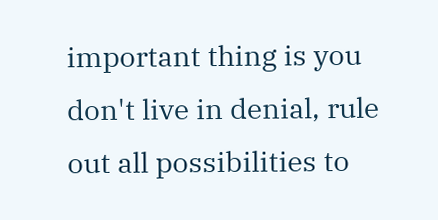important thing is you don't live in denial, rule out all possibilities to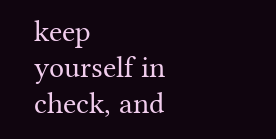keep yourself in check, and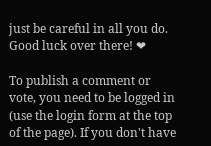just be careful in all you do.
Good luck over there! ❤

To publish a comment or vote, you need to be logged in (use the login form at the top of the page). If you don't have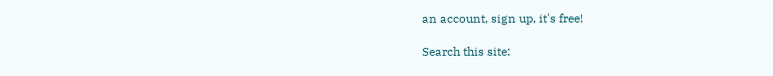an account, sign up, it's free!

Search this site: